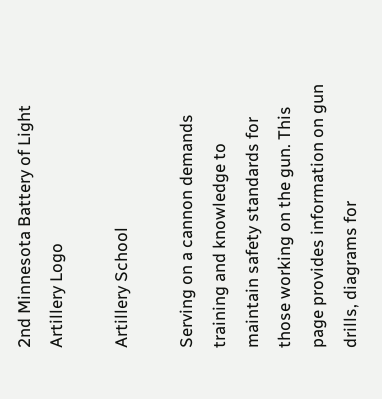2nd Minnesota Battery of Light Artillery Logo

Artillery School

Serving on a cannon demands training and knowledge to maintain safety standards for those working on the gun. This page provides information on gun drills, diagrams for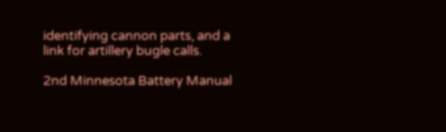identifying cannon parts, and a link for artillery bugle calls.

2nd Minnesota Battery Manual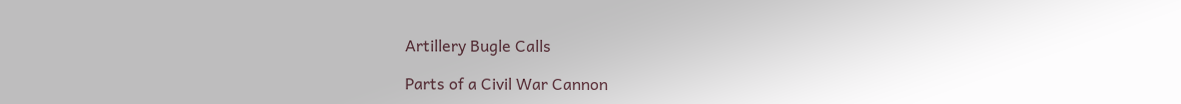Artillery Bugle Calls

Parts of a Civil War Cannon